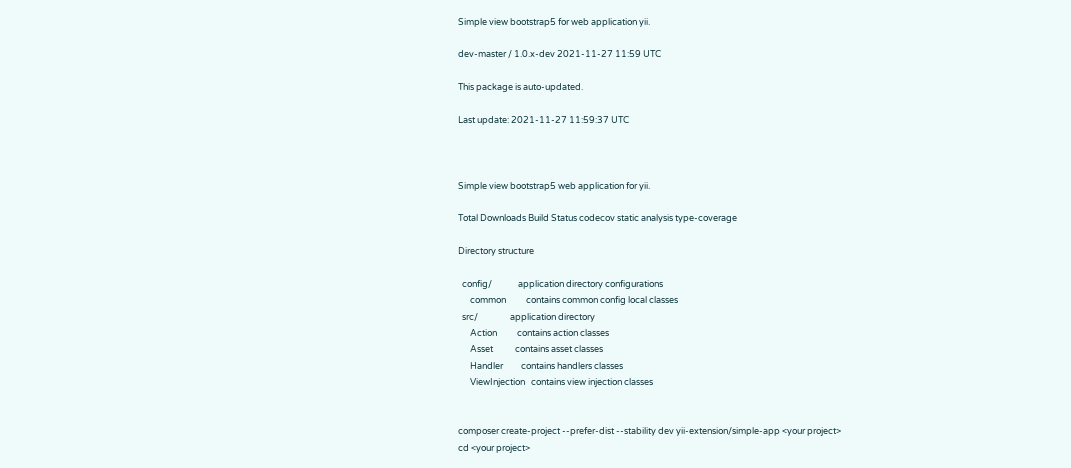Simple view bootstrap5 for web application yii.

dev-master / 1.0.x-dev 2021-11-27 11:59 UTC

This package is auto-updated.

Last update: 2021-11-27 11:59:37 UTC



Simple view bootstrap5 web application for yii.

Total Downloads Build Status codecov static analysis type-coverage

Directory structure

  config/             application directory configurations
      common          contains common config local classes
  src/                application directory
      Action          contains action classes
      Asset           contains asset classes
      Handler         contains handlers classes
      ViewInjection   contains view injection classes


composer create-project --prefer-dist --stability dev yii-extension/simple-app <your project>
cd <your project>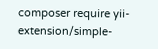composer require yii-extension/simple-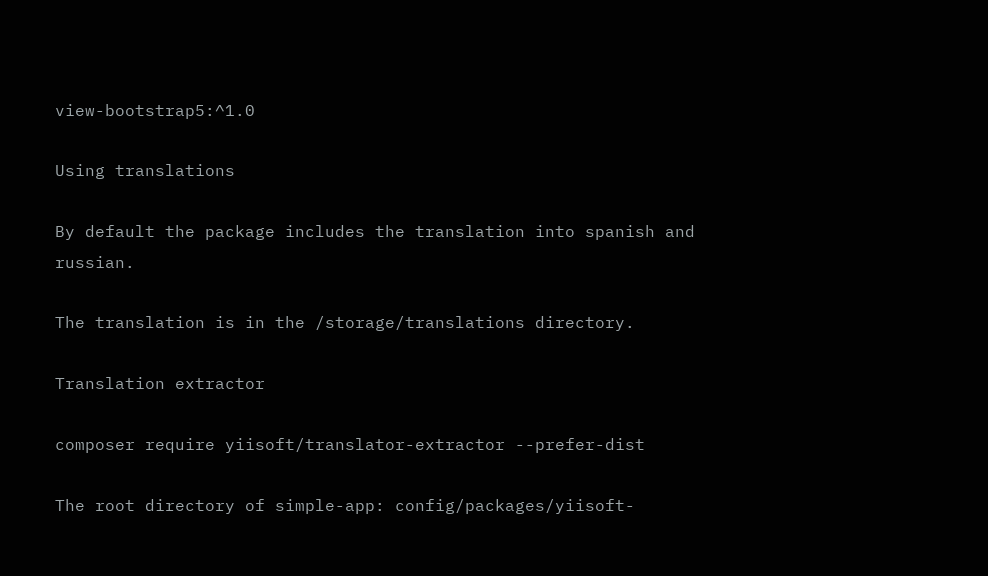view-bootstrap5:^1.0

Using translations

By default the package includes the translation into spanish and russian.

The translation is in the /storage/translations directory.

Translation extractor

composer require yiisoft/translator-extractor --prefer-dist

The root directory of simple-app: config/packages/yiisoft-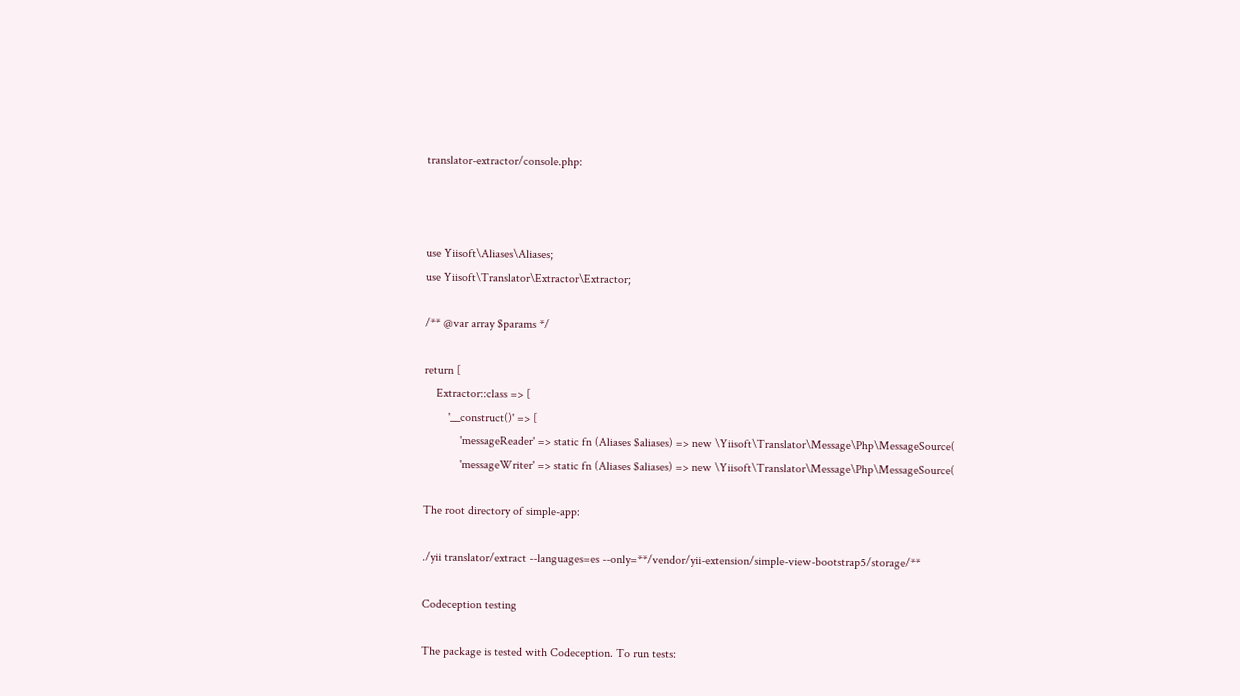translator-extractor/console.php:



use Yiisoft\Aliases\Aliases;
use Yiisoft\Translator\Extractor\Extractor;

/** @var array $params */

return [
    Extractor::class => [
        '__construct()' => [
            'messageReader' => static fn (Aliases $aliases) => new \Yiisoft\Translator\Message\Php\MessageSource(
            'messageWriter' => static fn (Aliases $aliases) => new \Yiisoft\Translator\Message\Php\MessageSource(

The root directory of simple-app:

./yii translator/extract --languages=es --only=**/vendor/yii-extension/simple-view-bootstrap5/storage/**

Codeception testing

The package is tested with Codeception. To run tests: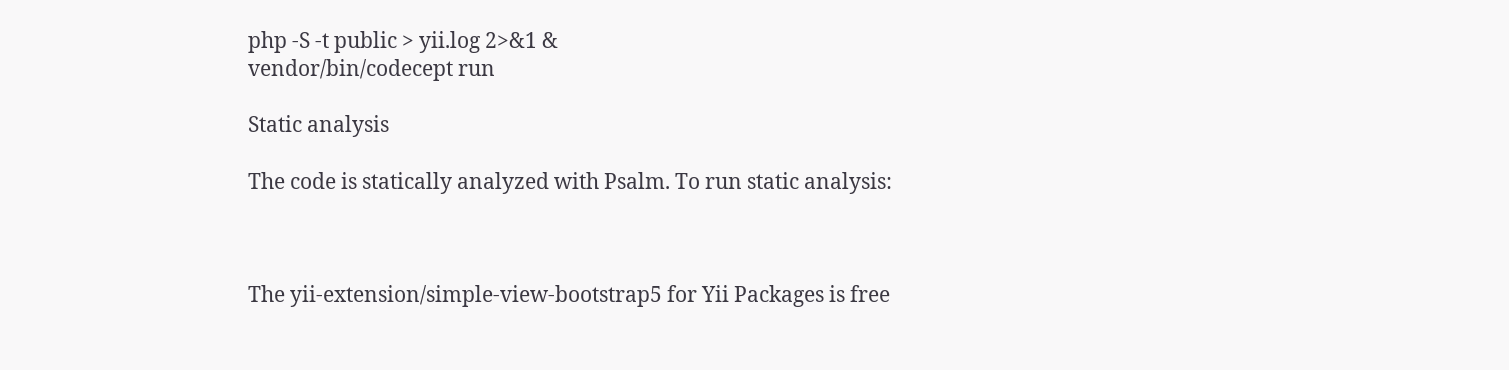php -S -t public > yii.log 2>&1 &
vendor/bin/codecept run

Static analysis

The code is statically analyzed with Psalm. To run static analysis:



The yii-extension/simple-view-bootstrap5 for Yii Packages is free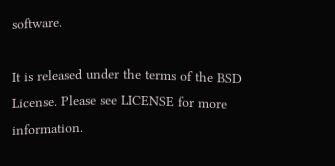software.

It is released under the terms of the BSD License. Please see LICENSE for more information.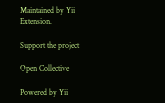Maintained by Yii Extension.

Support the project

Open Collective

Powered by Yii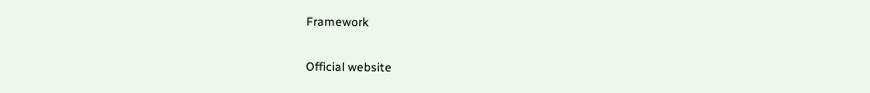Framework

Official website